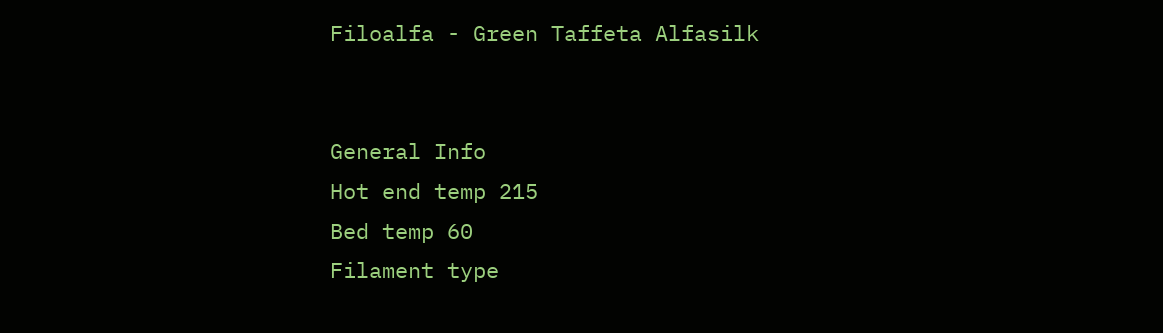Filoalfa - Green Taffeta Alfasilk


General Info
Hot end temp 215
Bed temp 60
Filament type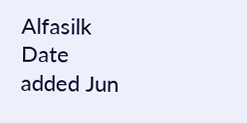Alfasilk
Date added Jun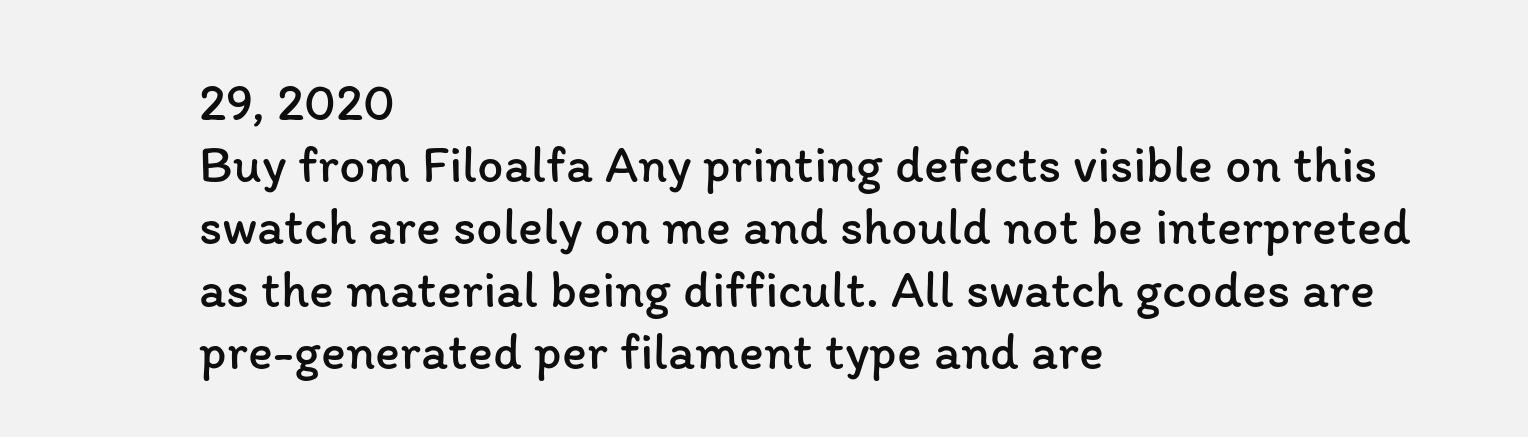29, 2020
Buy from Filoalfa Any printing defects visible on this swatch are solely on me and should not be interpreted as the material being difficult. All swatch gcodes are pre-generated per filament type and are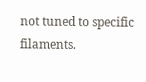not tuned to specific filaments.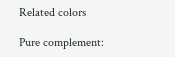Related colors

Pure complement: